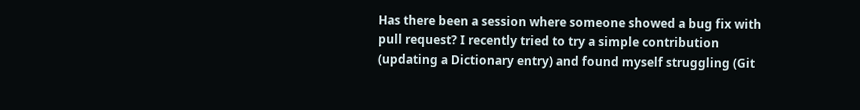Has there been a session where someone showed a bug fix with pull request? I recently tried to try a simple contribution (updating a Dictionary entry) and found myself struggling (Git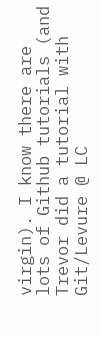virgin). I know there are lots of Github tutorials (and Trevor did a tutorial with Git/Levure @ LC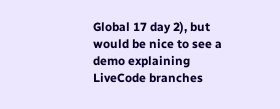Global 17 day 2), but would be nice to see a demo explaining LiveCode branches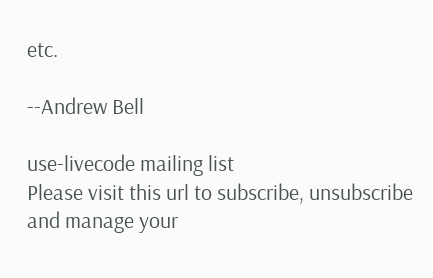etc.

--Andrew Bell

use-livecode mailing list
Please visit this url to subscribe, unsubscribe and manage your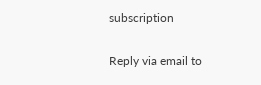subscription

Reply via email to